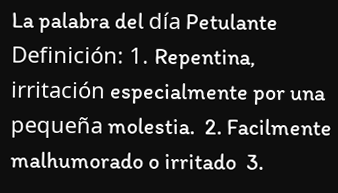La palabra del día Petulante Definición: 1. Repentina, irritación especialmente por una pequeña molestia.  2. Facilmente malhumorado o irritado  3.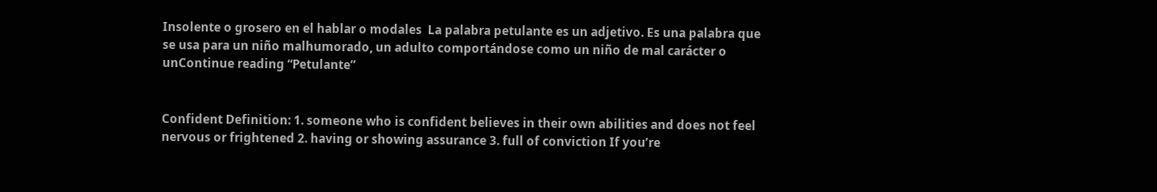Insolente o grosero en el hablar o modales  La palabra petulante es un adjetivo. Es una palabra que se usa para un niño malhumorado, un adulto comportándose como un niño de mal carácter o unContinue reading “Petulante”


Confident Definition: 1. someone who is confident believes in their own abilities and does not feel nervous or frightened 2. having or showing assurance 3. full of conviction If you’re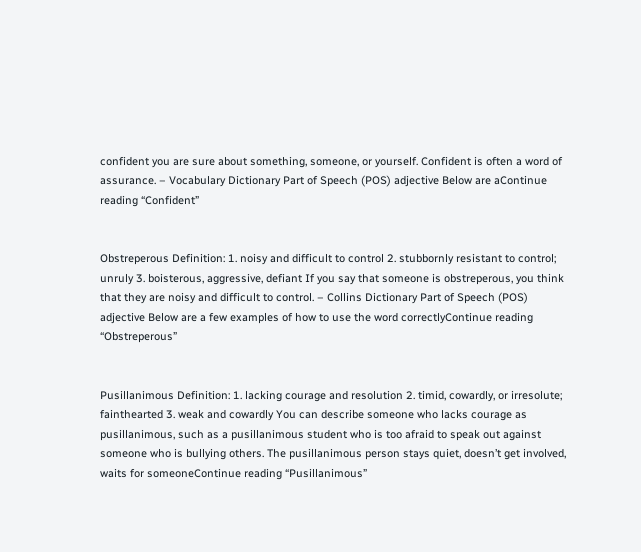confident you are sure about something, someone, or yourself. Confident is often a word of assurance. – Vocabulary Dictionary Part of Speech (POS) adjective Below are aContinue reading “Confident”


Obstreperous Definition: 1. noisy and difficult to control 2. stubbornly resistant to control; unruly 3. boisterous, aggressive, defiant If you say that someone is obstreperous, you think that they are noisy and difficult to control. – Collins Dictionary Part of Speech (POS) adjective Below are a few examples of how to use the word correctlyContinue reading “Obstreperous”


Pusillanimous Definition: 1. lacking courage and resolution 2. timid, cowardly, or irresolute; fainthearted 3. weak and cowardly You can describe someone who lacks courage as pusillanimous, such as a pusillanimous student who is too afraid to speak out against someone who is bullying others. The pusillanimous person stays quiet, doesn’t get involved, waits for someoneContinue reading “Pusillanimous”